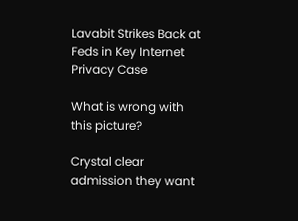Lavabit Strikes Back at Feds in Key Internet Privacy Case

What is wrong with this picture?

Crystal clear admission they want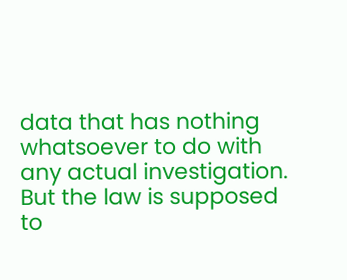data that has nothing whatsoever to do with any actual investigation. But the law is supposed to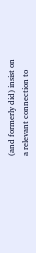(and formerly did) insist on a relevant connection to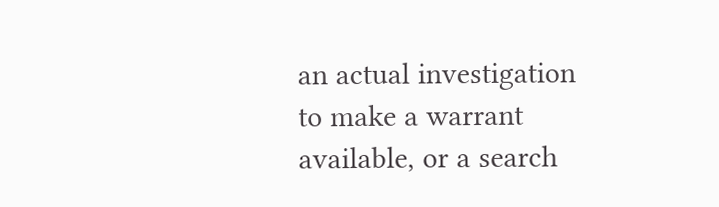an actual investigation to make a warrant available, or a search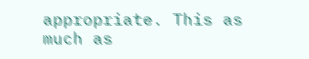appropriate. This as much as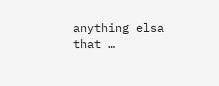anything elsa that …